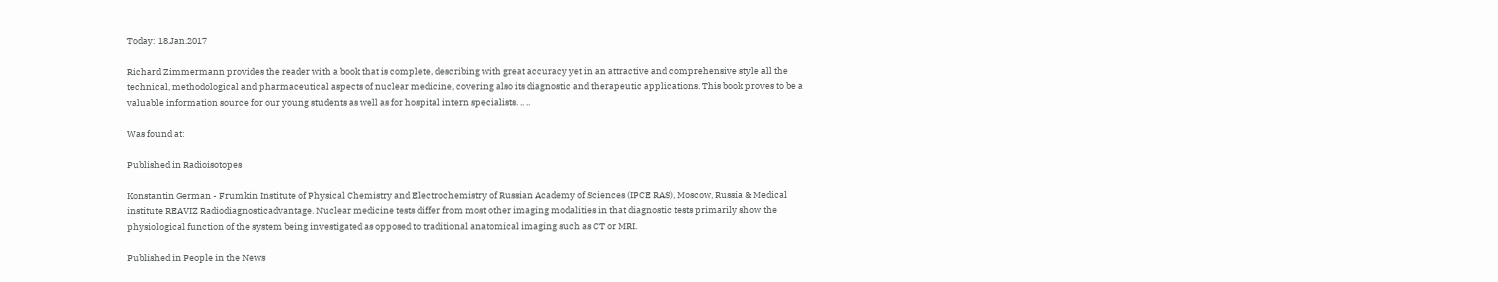Today: 18.Jan.2017

Richard Zimmermann provides the reader with a book that is complete, describing with great accuracy yet in an attractive and comprehensive style all the technical, methodological and pharmaceutical aspects of nuclear medicine, covering also its diagnostic and therapeutic applications. This book proves to be a valuable information source for our young students as well as for hospital intern specialists. .. ..

Was found at:

Published in Radioisotopes

Konstantin German - Frumkin Institute of Physical Chemistry and Electrochemistry of Russian Academy of Sciences (IPCE RAS), Moscow, Russia & Medical institute REAVIZ Radiodiagnosticadvantage. Nuclear medicine tests differ from most other imaging modalities in that diagnostic tests primarily show the physiological function of the system being investigated as opposed to traditional anatomical imaging such as CT or MRI.

Published in People in the News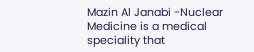Mazin Al Janabi -Nuclear Medicine is a medical speciality that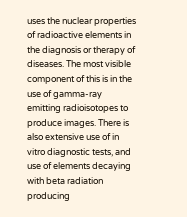uses the nuclear properties of radioactive elements in the diagnosis or therapy of diseases. The most visible component of this is in the use of gamma-ray emitting radioisotopes to produce images. There is also extensive use of in vitro diagnostic tests, and use of elements decaying with beta radiation producing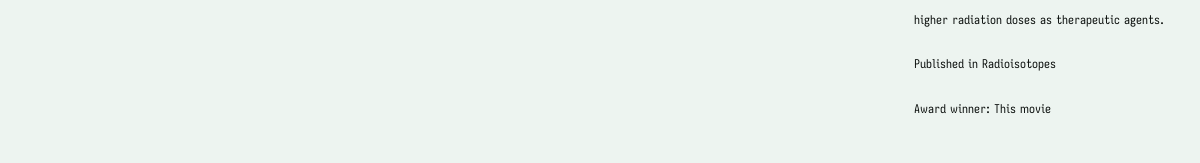higher radiation doses as therapeutic agents.

Published in Radioisotopes

Award winner: This movie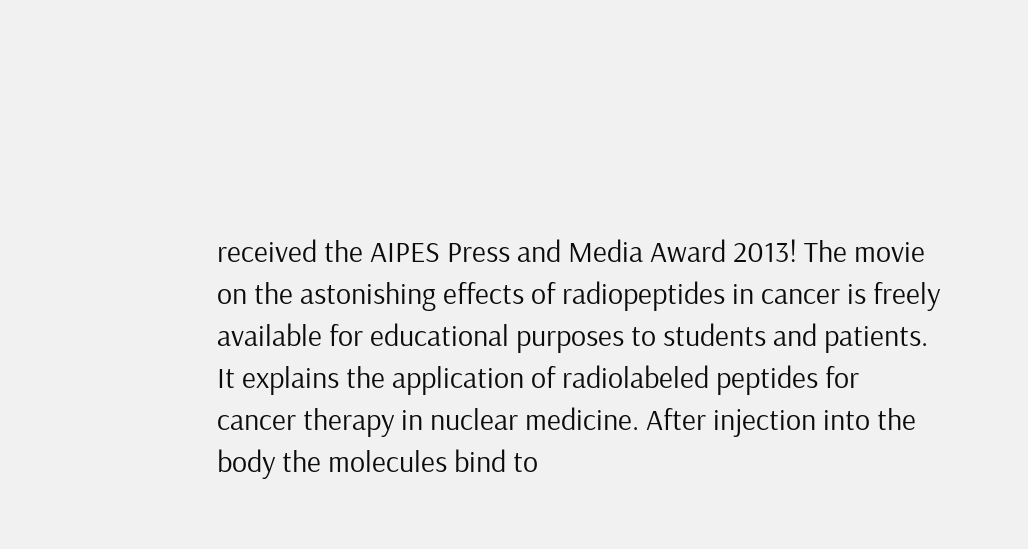received the AIPES Press and Media Award 2013! The movie on the astonishing effects of radiopeptides in cancer is freely available for educational purposes to students and patients. It explains the application of radiolabeled peptides for cancer therapy in nuclear medicine. After injection into the body the molecules bind to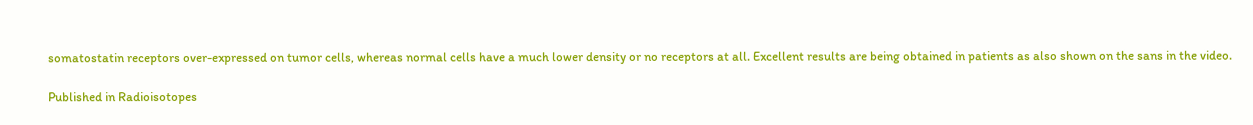somatostatin receptors over-expressed on tumor cells, whereas normal cells have a much lower density or no receptors at all. Excellent results are being obtained in patients as also shown on the sans in the video.

Published in Radioisotopes